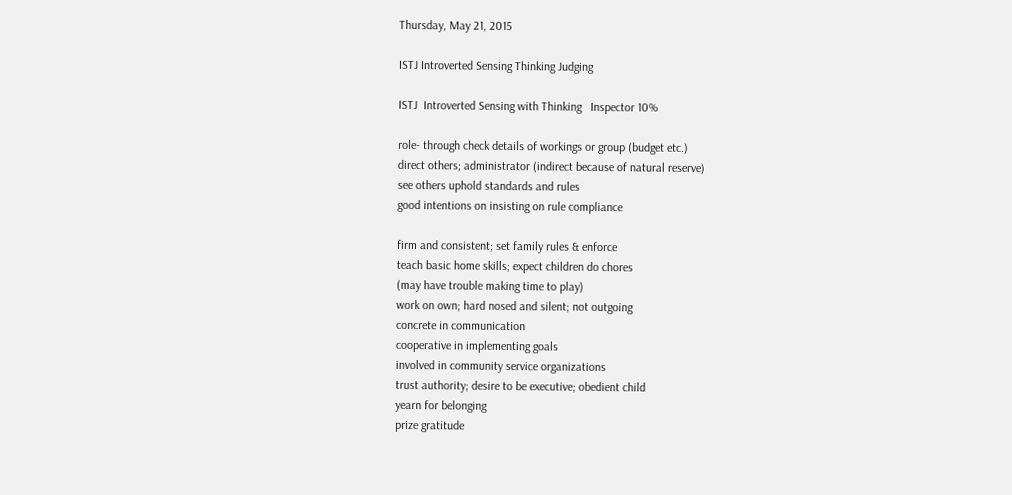Thursday, May 21, 2015

ISTJ Introverted Sensing Thinking Judging

ISTJ  Introverted Sensing with Thinking   Inspector 10%

role- through check details of workings or group (budget etc.)
direct others; administrator (indirect because of natural reserve)
see others uphold standards and rules
good intentions on insisting on rule compliance

firm and consistent; set family rules & enforce
teach basic home skills; expect children do chores
(may have trouble making time to play)
work on own; hard nosed and silent; not outgoing
concrete in communication
cooperative in implementing goals
involved in community service organizations
trust authority; desire to be executive; obedient child
yearn for belonging
prize gratitude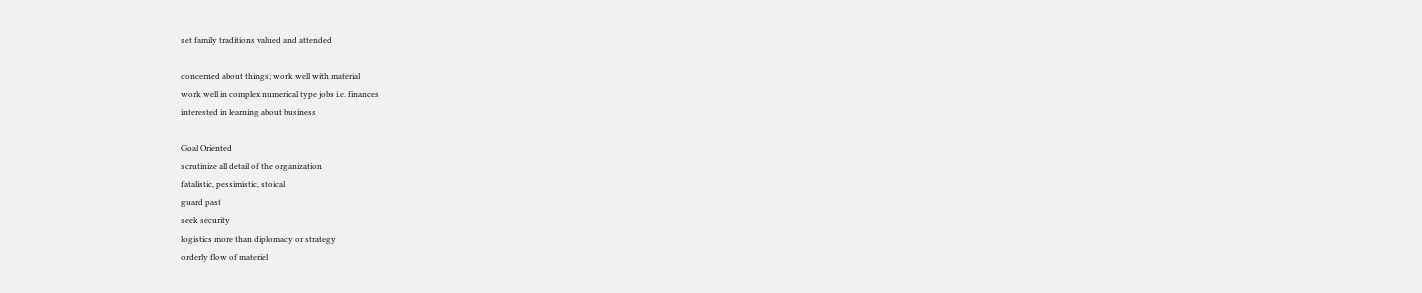set family traditions valued and attended

concerned about things; work well with material
work well in complex numerical type jobs i.e. finances
interested in learning about business

Goal Oriented
scrutinize all detail of the organization
fatalistic, pessimistic, stoical
guard past
seek security
logistics more than diplomacy or strategy
orderly flow of materiel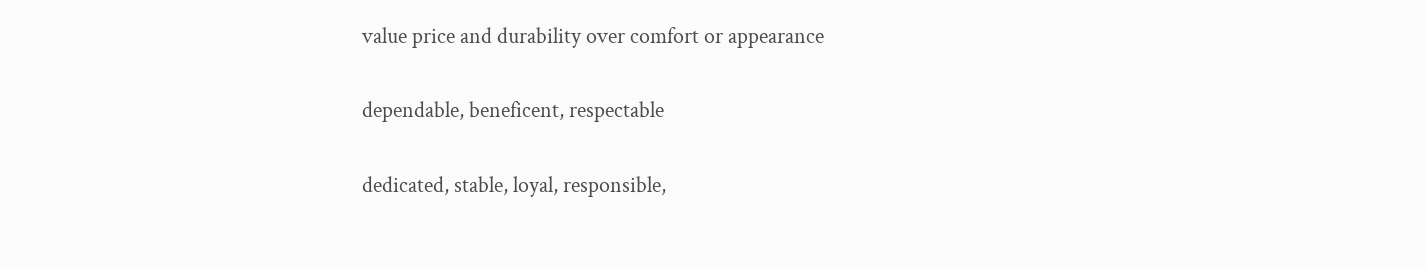value price and durability over comfort or appearance

dependable, beneficent, respectable

dedicated, stable, loyal, responsible,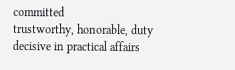committed
trustworthy, honorable, duty
decisive in practical affairs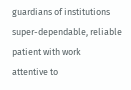guardians of institutions
super-dependable, reliable
patient with work
attentive to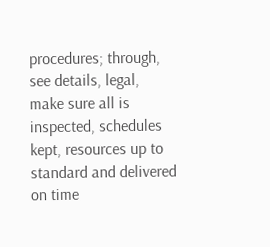procedures; through, see details, legal,
make sure all is inspected, schedules kept, resources up to standard and delivered on time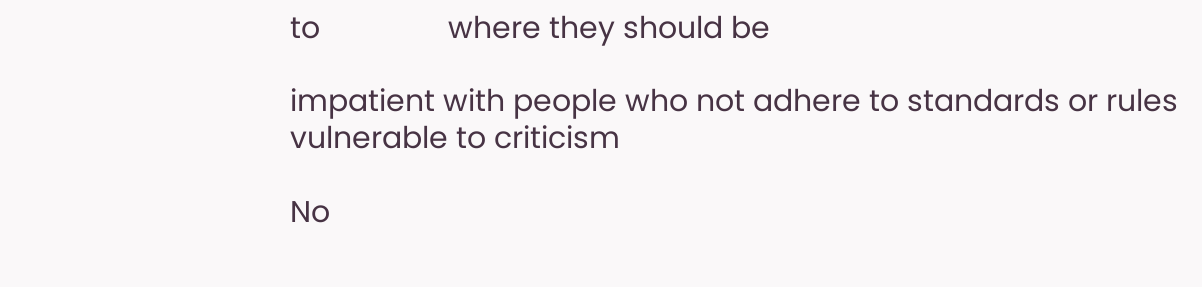to                where they should be

impatient with people who not adhere to standards or rules
vulnerable to criticism

No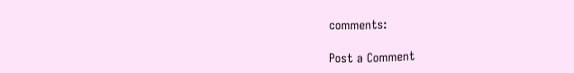comments:

Post a Comment